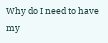Why do I need to have my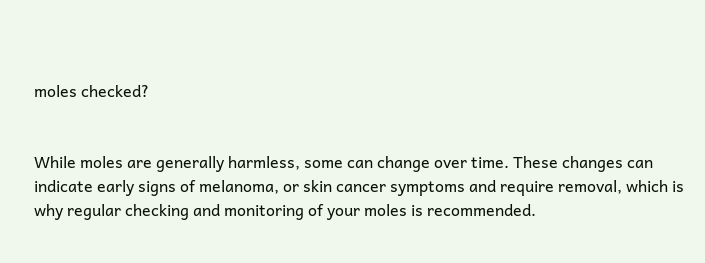moles checked?


While moles are generally harmless, some can change over time. These changes can indicate early signs of melanoma, or skin cancer symptoms and require removal, which is why regular checking and monitoring of your moles is recommended.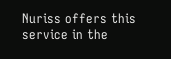Nuriss offers this service in the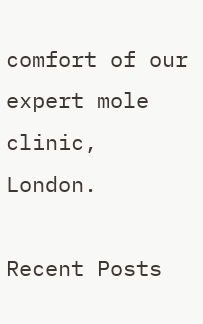comfort of our expert mole clinic, London.

Recent Posts